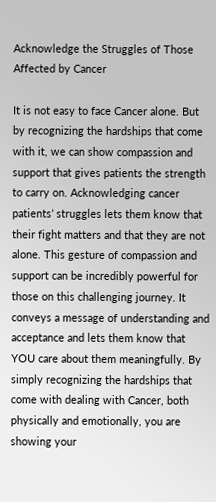Acknowledge the Struggles of Those Affected by Cancer

It is not easy to face Cancer alone. But by recognizing the hardships that come with it, we can show compassion and support that gives patients the strength to carry on. Acknowledging cancer patients’ struggles lets them know that their fight matters and that they are not alone. This gesture of compassion and support can be incredibly powerful for those on this challenging journey. It conveys a message of understanding and acceptance and lets them know that YOU care about them meaningfully. By simply recognizing the hardships that come with dealing with Cancer, both physically and emotionally, you are showing your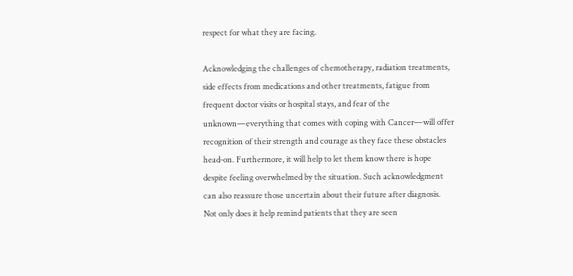respect for what they are facing.

Acknowledging the challenges of chemotherapy, radiation treatments, side effects from medications and other treatments, fatigue from frequent doctor visits or hospital stays, and fear of the unknown—everything that comes with coping with Cancer—will offer recognition of their strength and courage as they face these obstacles head-on. Furthermore, it will help to let them know there is hope despite feeling overwhelmed by the situation. Such acknowledgment can also reassure those uncertain about their future after diagnosis. Not only does it help remind patients that they are seen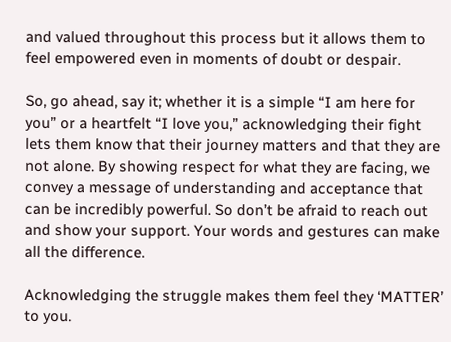and valued throughout this process but it allows them to feel empowered even in moments of doubt or despair.

So, go ahead, say it; whether it is a simple “I am here for you” or a heartfelt “I love you,” acknowledging their fight lets them know that their journey matters and that they are not alone. By showing respect for what they are facing, we convey a message of understanding and acceptance that can be incredibly powerful. So don’t be afraid to reach out and show your support. Your words and gestures can make all the difference.

Acknowledging the struggle makes them feel they ‘MATTER’ to you.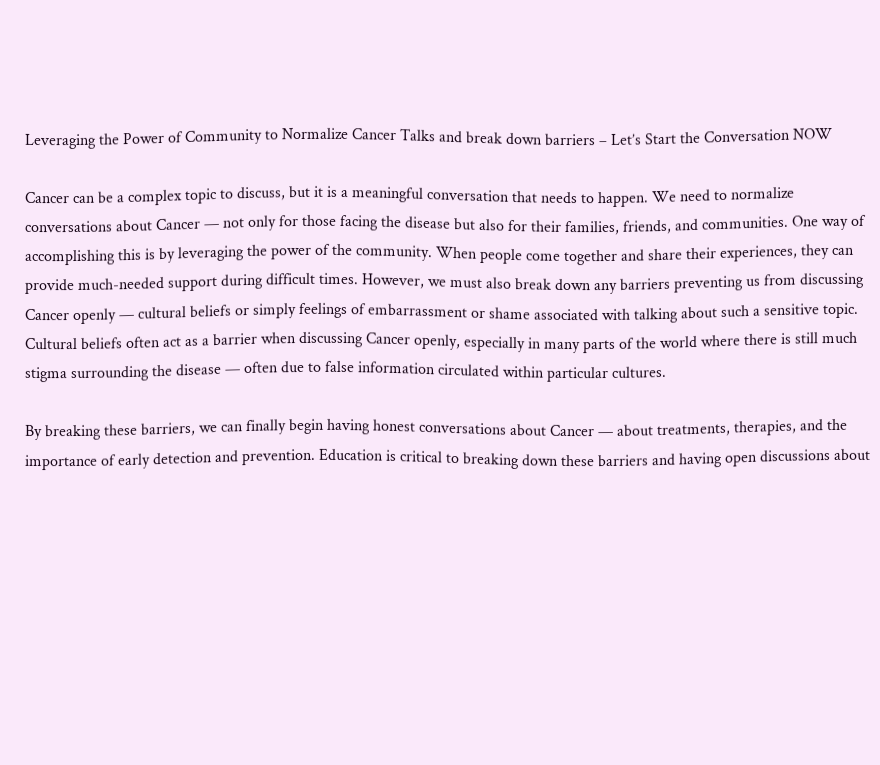Leveraging the Power of Community to Normalize Cancer Talks and break down barriers – Let’s Start the Conversation NOW

Cancer can be a complex topic to discuss, but it is a meaningful conversation that needs to happen. We need to normalize conversations about Cancer — not only for those facing the disease but also for their families, friends, and communities. One way of accomplishing this is by leveraging the power of the community. When people come together and share their experiences, they can provide much-needed support during difficult times. However, we must also break down any barriers preventing us from discussing Cancer openly — cultural beliefs or simply feelings of embarrassment or shame associated with talking about such a sensitive topic. Cultural beliefs often act as a barrier when discussing Cancer openly, especially in many parts of the world where there is still much stigma surrounding the disease — often due to false information circulated within particular cultures.

By breaking these barriers, we can finally begin having honest conversations about Cancer — about treatments, therapies, and the importance of early detection and prevention. Education is critical to breaking down these barriers and having open discussions about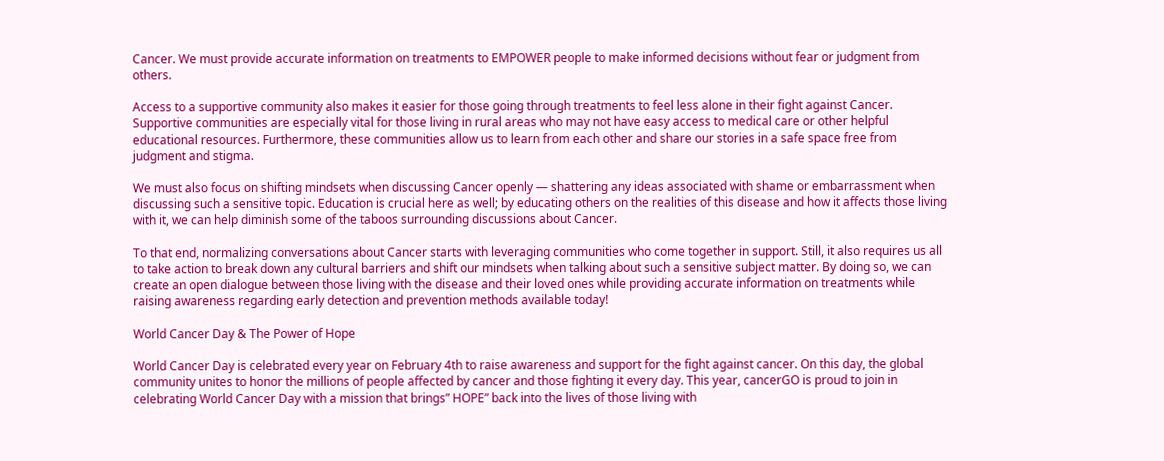Cancer. We must provide accurate information on treatments to EMPOWER people to make informed decisions without fear or judgment from others.

Access to a supportive community also makes it easier for those going through treatments to feel less alone in their fight against Cancer. Supportive communities are especially vital for those living in rural areas who may not have easy access to medical care or other helpful educational resources. Furthermore, these communities allow us to learn from each other and share our stories in a safe space free from judgment and stigma.

We must also focus on shifting mindsets when discussing Cancer openly — shattering any ideas associated with shame or embarrassment when discussing such a sensitive topic. Education is crucial here as well; by educating others on the realities of this disease and how it affects those living with it, we can help diminish some of the taboos surrounding discussions about Cancer.

To that end, normalizing conversations about Cancer starts with leveraging communities who come together in support. Still, it also requires us all to take action to break down any cultural barriers and shift our mindsets when talking about such a sensitive subject matter. By doing so, we can create an open dialogue between those living with the disease and their loved ones while providing accurate information on treatments while raising awareness regarding early detection and prevention methods available today!

World Cancer Day & The Power of Hope

World Cancer Day is celebrated every year on February 4th to raise awareness and support for the fight against cancer. On this day, the global community unites to honor the millions of people affected by cancer and those fighting it every day. This year, cancerGO is proud to join in celebrating World Cancer Day with a mission that brings” HOPE” back into the lives of those living with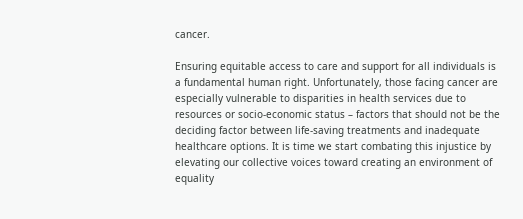cancer.

Ensuring equitable access to care and support for all individuals is a fundamental human right. Unfortunately, those facing cancer are especially vulnerable to disparities in health services due to resources or socio-economic status – factors that should not be the deciding factor between life-saving treatments and inadequate healthcare options. It is time we start combating this injustice by elevating our collective voices toward creating an environment of equality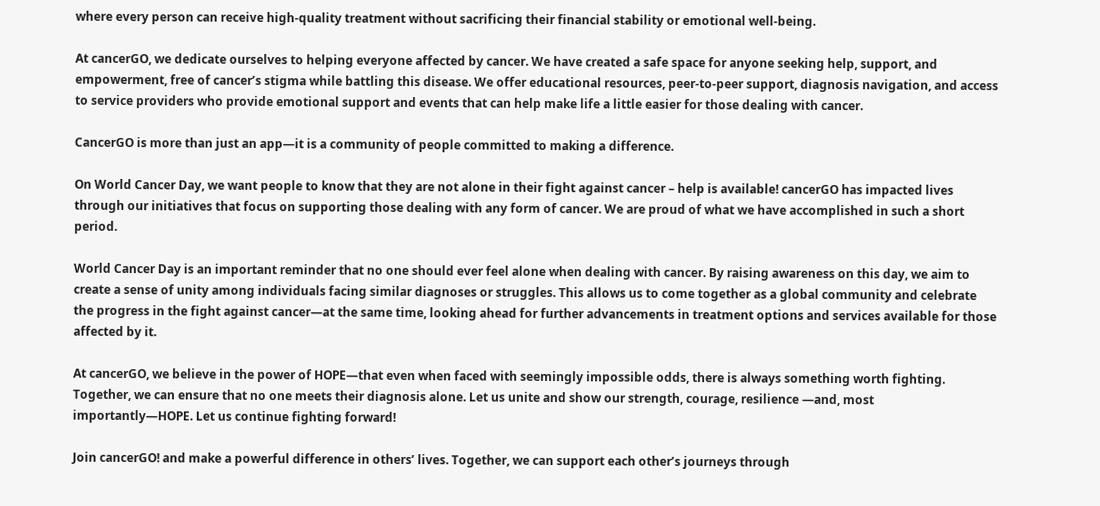where every person can receive high-quality treatment without sacrificing their financial stability or emotional well-being.

At cancerGO, we dedicate ourselves to helping everyone affected by cancer. We have created a safe space for anyone seeking help, support, and empowerment, free of cancer’s stigma while battling this disease. We offer educational resources, peer-to-peer support, diagnosis navigation, and access to service providers who provide emotional support and events that can help make life a little easier for those dealing with cancer.

CancerGO is more than just an app—it is a community of people committed to making a difference.

On World Cancer Day, we want people to know that they are not alone in their fight against cancer – help is available! cancerGO has impacted lives through our initiatives that focus on supporting those dealing with any form of cancer. We are proud of what we have accomplished in such a short period.

World Cancer Day is an important reminder that no one should ever feel alone when dealing with cancer. By raising awareness on this day, we aim to create a sense of unity among individuals facing similar diagnoses or struggles. This allows us to come together as a global community and celebrate the progress in the fight against cancer—at the same time, looking ahead for further advancements in treatment options and services available for those affected by it.

At cancerGO, we believe in the power of HOPE—that even when faced with seemingly impossible odds, there is always something worth fighting. Together, we can ensure that no one meets their diagnosis alone. Let us unite and show our strength, courage, resilience —and, most importantly—HOPE. Let us continue fighting forward!

Join cancerGO! and make a powerful difference in others’ lives. Together, we can support each other’s journeys through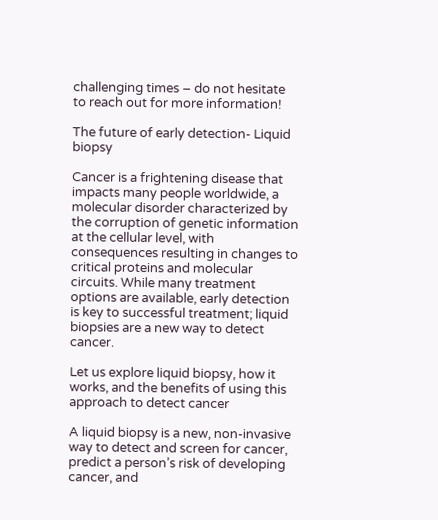challenging times – do not hesitate to reach out for more information!

The future of early detection- Liquid biopsy

Cancer is a frightening disease that impacts many people worldwide, a molecular disorder characterized by the corruption of genetic information at the cellular level, with consequences resulting in changes to critical proteins and molecular circuits. While many treatment options are available, early detection is key to successful treatment; liquid biopsies are a new way to detect cancer.

Let us explore liquid biopsy, how it works, and the benefits of using this approach to detect cancer

A liquid biopsy is a new, non-invasive way to detect and screen for cancer, predict a person’s risk of developing cancer, and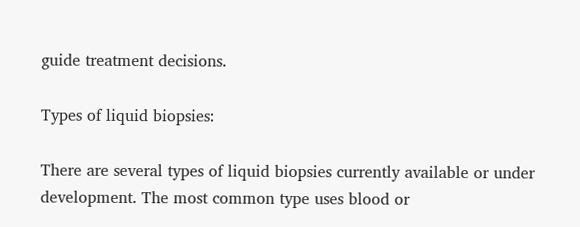guide treatment decisions.

Types of liquid biopsies:

There are several types of liquid biopsies currently available or under development. The most common type uses blood or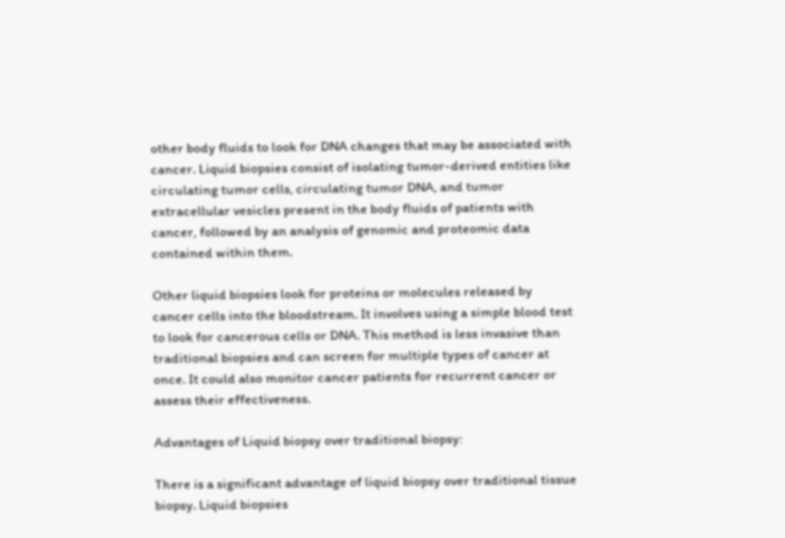other body fluids to look for DNA changes that may be associated with cancer. Liquid biopsies consist of isolating tumor-derived entities like circulating tumor cells, circulating tumor DNA, and tumor extracellular vesicles present in the body fluids of patients with cancer, followed by an analysis of genomic and proteomic data contained within them.

Other liquid biopsies look for proteins or molecules released by cancer cells into the bloodstream. It involves using a simple blood test to look for cancerous cells or DNA. This method is less invasive than traditional biopsies and can screen for multiple types of cancer at once. It could also monitor cancer patients for recurrent cancer or assess their effectiveness.

Advantages of Liquid biopsy over traditional biopsy:

There is a significant advantage of liquid biopsy over traditional tissue biopsy. Liquid biopsies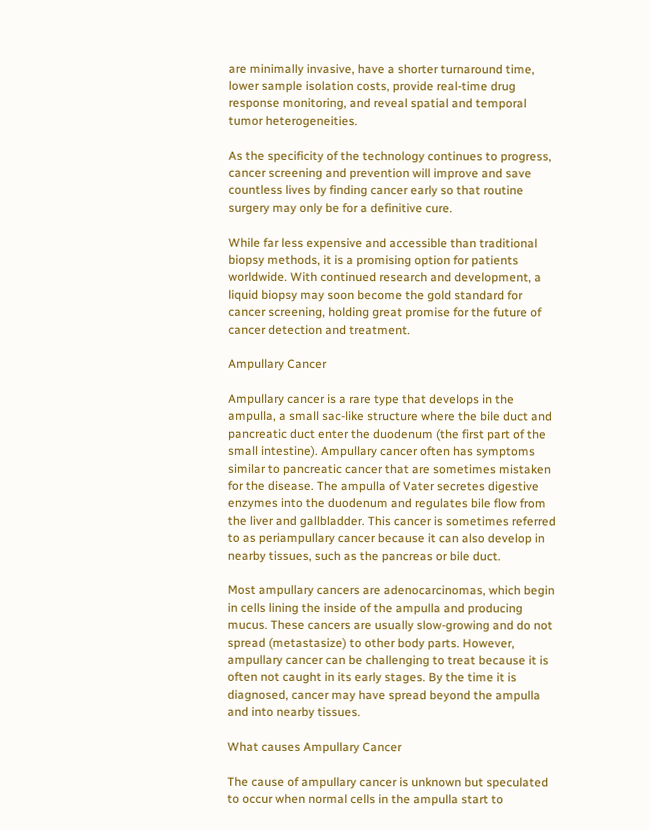are minimally invasive, have a shorter turnaround time, lower sample isolation costs, provide real-time drug response monitoring, and reveal spatial and temporal tumor heterogeneities.

As the specificity of the technology continues to progress, cancer screening and prevention will improve and save countless lives by finding cancer early so that routine surgery may only be for a definitive cure.

While far less expensive and accessible than traditional biopsy methods, it is a promising option for patients worldwide. With continued research and development, a liquid biopsy may soon become the gold standard for cancer screening, holding great promise for the future of cancer detection and treatment.

Ampullary Cancer

Ampullary cancer is a rare type that develops in the ampulla, a small sac-like structure where the bile duct and pancreatic duct enter the duodenum (the first part of the small intestine). Ampullary cancer often has symptoms similar to pancreatic cancer that are sometimes mistaken for the disease. The ampulla of Vater secretes digestive enzymes into the duodenum and regulates bile flow from the liver and gallbladder. This cancer is sometimes referred to as periampullary cancer because it can also develop in nearby tissues, such as the pancreas or bile duct.

Most ampullary cancers are adenocarcinomas, which begin in cells lining the inside of the ampulla and producing mucus. These cancers are usually slow-growing and do not spread (metastasize) to other body parts. However, ampullary cancer can be challenging to treat because it is often not caught in its early stages. By the time it is diagnosed, cancer may have spread beyond the ampulla and into nearby tissues.

What causes Ampullary Cancer

The cause of ampullary cancer is unknown but speculated to occur when normal cells in the ampulla start to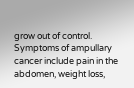grow out of control. Symptoms of ampullary cancer include pain in the abdomen, weight loss,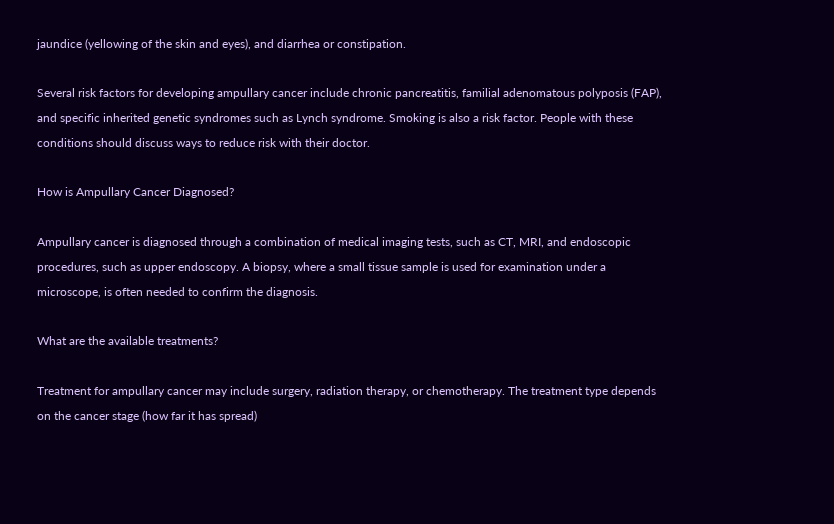jaundice (yellowing of the skin and eyes), and diarrhea or constipation.

Several risk factors for developing ampullary cancer include chronic pancreatitis, familial adenomatous polyposis (FAP), and specific inherited genetic syndromes such as Lynch syndrome. Smoking is also a risk factor. People with these conditions should discuss ways to reduce risk with their doctor.

How is Ampullary Cancer Diagnosed?

Ampullary cancer is diagnosed through a combination of medical imaging tests, such as CT, MRI, and endoscopic procedures, such as upper endoscopy. A biopsy, where a small tissue sample is used for examination under a microscope, is often needed to confirm the diagnosis.

What are the available treatments?

Treatment for ampullary cancer may include surgery, radiation therapy, or chemotherapy. The treatment type depends on the cancer stage (how far it has spread)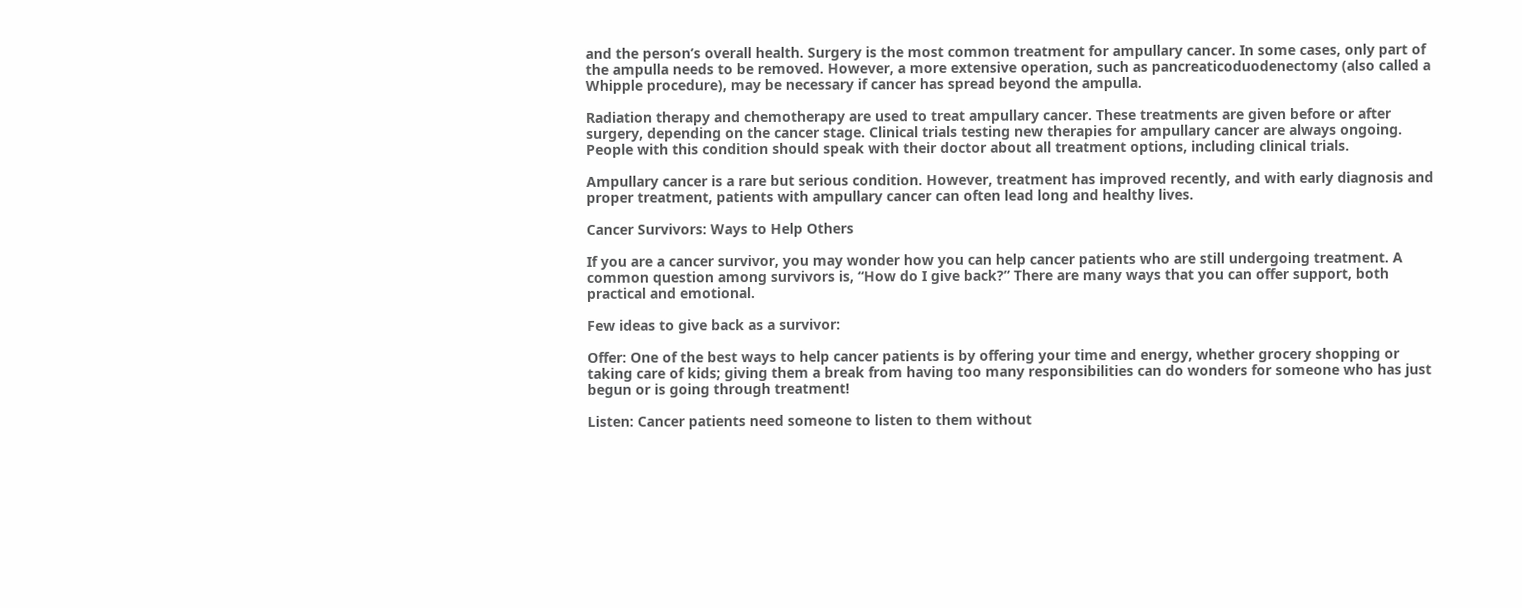and the person’s overall health. Surgery is the most common treatment for ampullary cancer. In some cases, only part of the ampulla needs to be removed. However, a more extensive operation, such as pancreaticoduodenectomy (also called a Whipple procedure), may be necessary if cancer has spread beyond the ampulla.

Radiation therapy and chemotherapy are used to treat ampullary cancer. These treatments are given before or after surgery, depending on the cancer stage. Clinical trials testing new therapies for ampullary cancer are always ongoing. People with this condition should speak with their doctor about all treatment options, including clinical trials.

Ampullary cancer is a rare but serious condition. However, treatment has improved recently, and with early diagnosis and proper treatment, patients with ampullary cancer can often lead long and healthy lives.

Cancer Survivors: Ways to Help Others

If you are a cancer survivor, you may wonder how you can help cancer patients who are still undergoing treatment. A common question among survivors is, “How do I give back?” There are many ways that you can offer support, both practical and emotional.

Few ideas to give back as a survivor:

Offer: One of the best ways to help cancer patients is by offering your time and energy, whether grocery shopping or taking care of kids; giving them a break from having too many responsibilities can do wonders for someone who has just begun or is going through treatment!

Listen: Cancer patients need someone to listen to them without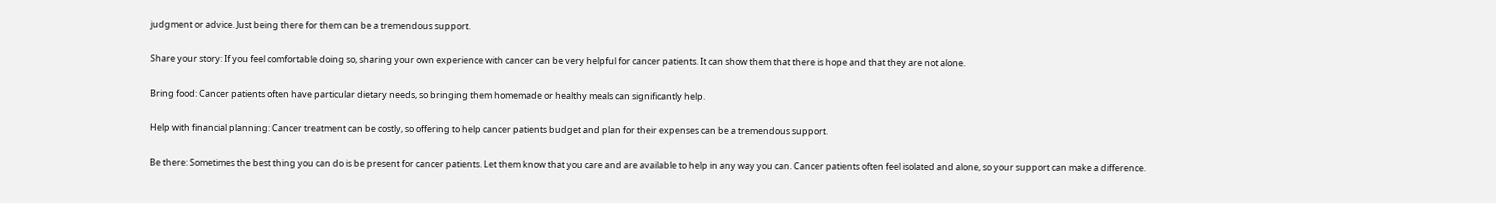judgment or advice. Just being there for them can be a tremendous support.

Share your story: If you feel comfortable doing so, sharing your own experience with cancer can be very helpful for cancer patients. It can show them that there is hope and that they are not alone.

Bring food: Cancer patients often have particular dietary needs, so bringing them homemade or healthy meals can significantly help.

Help with financial planning: Cancer treatment can be costly, so offering to help cancer patients budget and plan for their expenses can be a tremendous support.

Be there: Sometimes the best thing you can do is be present for cancer patients. Let them know that you care and are available to help in any way you can. Cancer patients often feel isolated and alone, so your support can make a difference.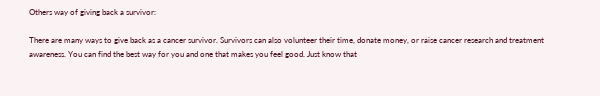Others way of giving back a survivor:

There are many ways to give back as a cancer survivor. Survivors can also volunteer their time, donate money, or raise cancer research and treatment awareness. You can find the best way for you and one that makes you feel good. Just know that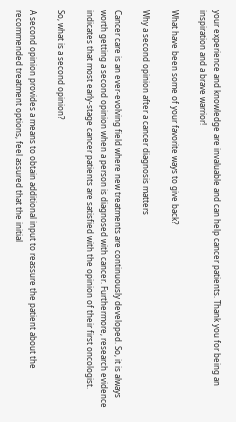your experience and knowledge are invaluable and can help cancer patients. Thank you for being an inspiration and a brave warrior!

What have been some of your favorite ways to give back?

Why a second opinion after a cancer diagnosis matters

Cancer care is an ever-evolving field where new treatments are continuously developed. So, it is always worth getting a second opinion when a person is diagnosed with cancer. Furthermore, research evidence indicates that most early-stage cancer patients are satisfied with the opinion of their first oncologist.

So, what is a second opinion?

A second opinion provides a means to obtain additional input to reassure the patient about the recommended treatment options, feel assured that the initial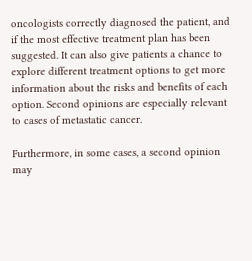oncologists correctly diagnosed the patient, and if the most effective treatment plan has been suggested. It can also give patients a chance to explore different treatment options to get more information about the risks and benefits of each option. Second opinions are especially relevant to cases of metastatic cancer.

Furthermore, in some cases, a second opinion may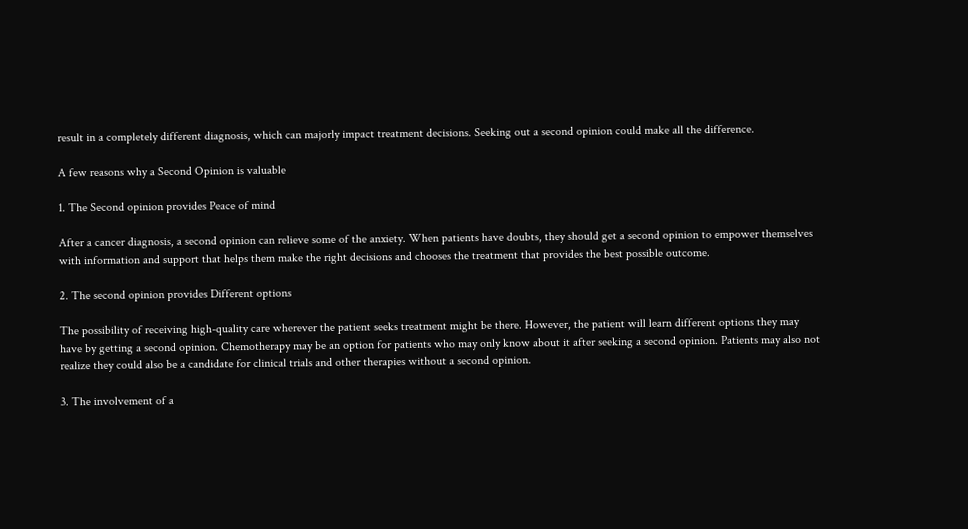result in a completely different diagnosis, which can majorly impact treatment decisions. Seeking out a second opinion could make all the difference.

A few reasons why a Second Opinion is valuable

1. The Second opinion provides Peace of mind

After a cancer diagnosis, a second opinion can relieve some of the anxiety. When patients have doubts, they should get a second opinion to empower themselves with information and support that helps them make the right decisions and chooses the treatment that provides the best possible outcome.

2. The second opinion provides Different options

The possibility of receiving high-quality care wherever the patient seeks treatment might be there. However, the patient will learn different options they may have by getting a second opinion. Chemotherapy may be an option for patients who may only know about it after seeking a second opinion. Patients may also not realize they could also be a candidate for clinical trials and other therapies without a second opinion.

3. The involvement of a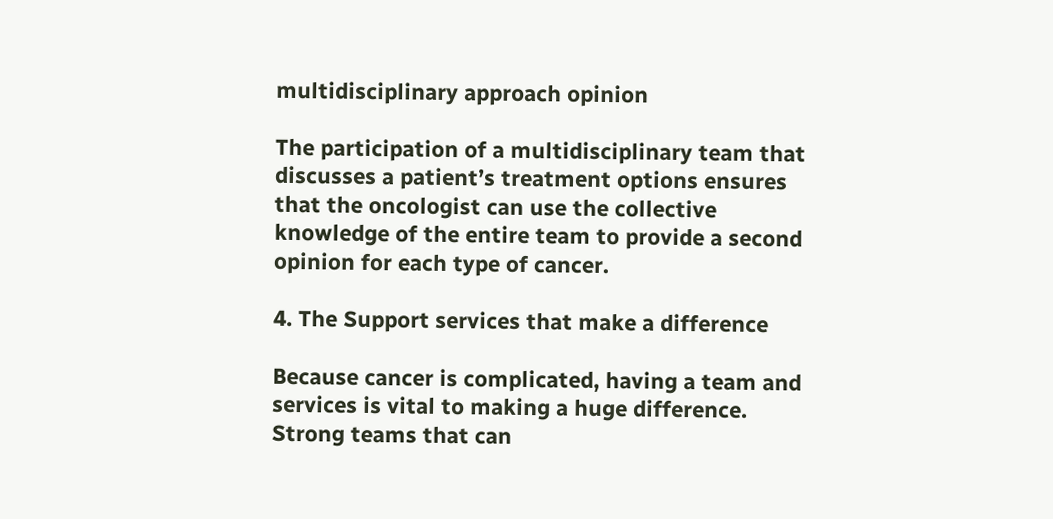multidisciplinary approach opinion

The participation of a multidisciplinary team that discusses a patient’s treatment options ensures that the oncologist can use the collective knowledge of the entire team to provide a second opinion for each type of cancer.

4. The Support services that make a difference

Because cancer is complicated, having a team and services is vital to making a huge difference. Strong teams that can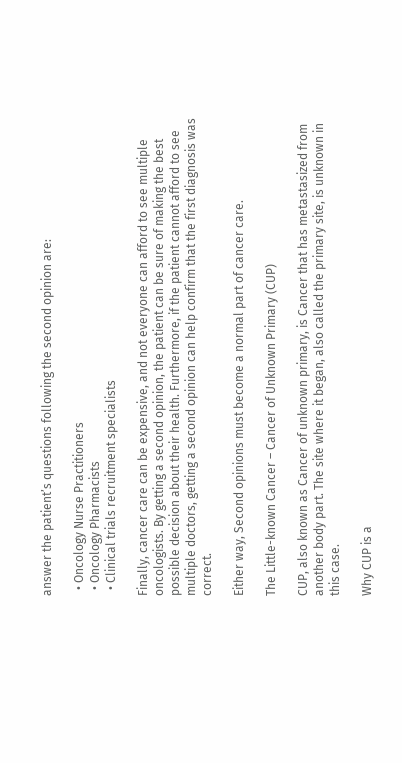answer the patient’s questions following the second opinion are:

  • Oncology Nurse Practitioners
  • Oncology Pharmacists
  • Clinical trials recruitment specialists

Finally, cancer care can be expensive, and not everyone can afford to see multiple oncologists. By getting a second opinion, the patient can be sure of making the best possible decision about their health. Furthermore, if the patient cannot afford to see multiple doctors, getting a second opinion can help confirm that the first diagnosis was correct.

Either way, Second opinions must become a normal part of cancer care.

The Little-known Cancer – Cancer of Unknown Primary (CUP)

CUP, also known as Cancer of unknown primary, is Cancer that has metastasized from another body part. The site where it began, also called the primary site, is unknown in this case.

Why CUP is a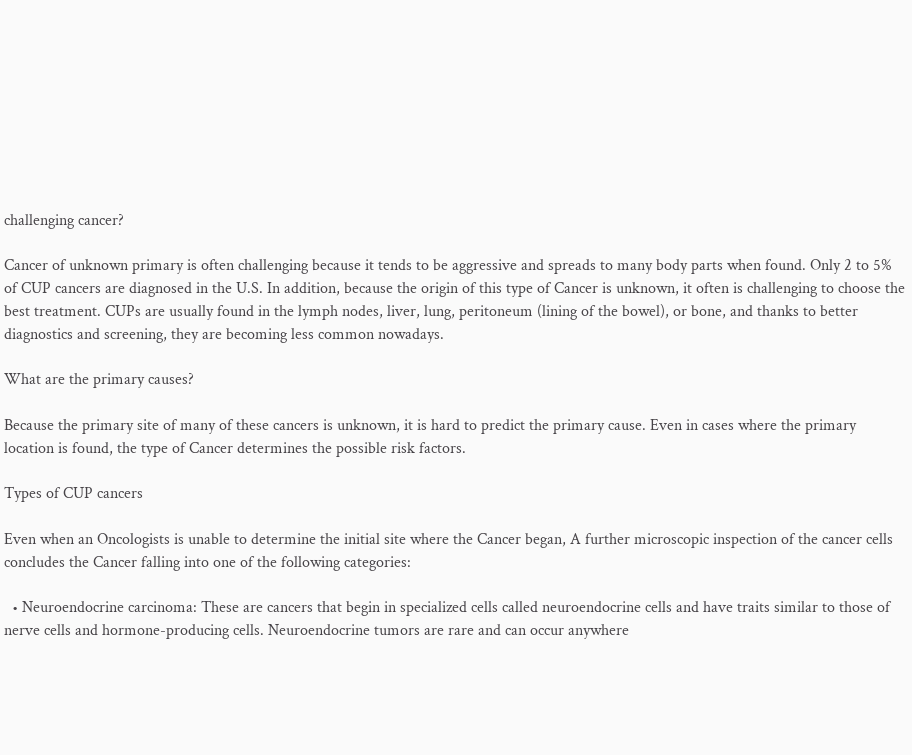challenging cancer?

Cancer of unknown primary is often challenging because it tends to be aggressive and spreads to many body parts when found. Only 2 to 5% of CUP cancers are diagnosed in the U.S. In addition, because the origin of this type of Cancer is unknown, it often is challenging to choose the best treatment. CUPs are usually found in the lymph nodes, liver, lung, peritoneum (lining of the bowel), or bone, and thanks to better diagnostics and screening, they are becoming less common nowadays.

What are the primary causes?

Because the primary site of many of these cancers is unknown, it is hard to predict the primary cause. Even in cases where the primary location is found, the type of Cancer determines the possible risk factors.

Types of CUP cancers

Even when an Oncologists is unable to determine the initial site where the Cancer began, A further microscopic inspection of the cancer cells concludes the Cancer falling into one of the following categories:

  • Neuroendocrine carcinoma: These are cancers that begin in specialized cells called neuroendocrine cells and have traits similar to those of nerve cells and hormone-producing cells. Neuroendocrine tumors are rare and can occur anywhere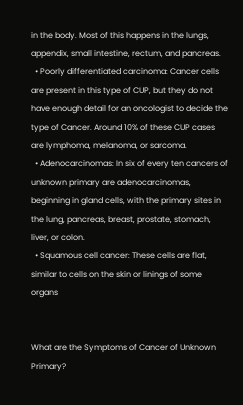in the body. Most of this happens in the lungs, appendix, small intestine, rectum, and pancreas.
  • Poorly differentiated carcinoma: Cancer cells are present in this type of CUP, but they do not have enough detail for an oncologist to decide the type of Cancer. Around 10% of these CUP cases are lymphoma, melanoma, or sarcoma.
  • Adenocarcinomas: In six of every ten cancers of unknown primary are adenocarcinomas, beginning in gland cells, with the primary sites in the lung, pancreas, breast, prostate, stomach, liver, or colon.
  • Squamous cell cancer: These cells are flat, similar to cells on the skin or linings of some organs


What are the Symptoms of Cancer of Unknown Primary?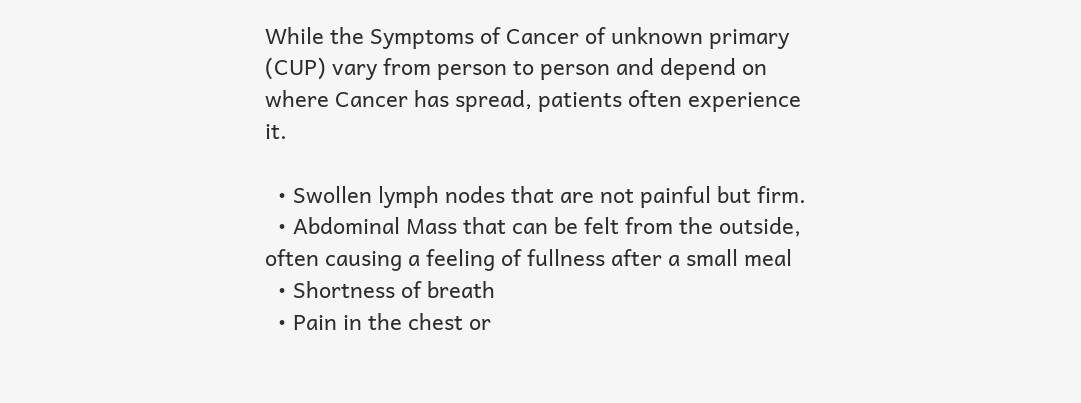While the Symptoms of Cancer of unknown primary (CUP) vary from person to person and depend on where Cancer has spread, patients often experience it.

  • Swollen lymph nodes that are not painful but firm.
  • Abdominal Mass that can be felt from the outside, often causing a feeling of fullness after a small meal
  • Shortness of breath
  • Pain in the chest or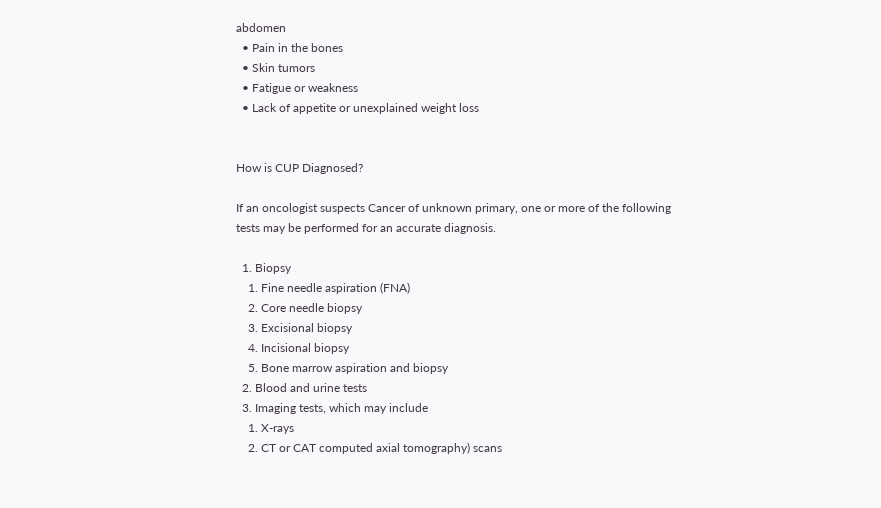abdomen
  • Pain in the bones
  • Skin tumors
  • Fatigue or weakness
  • Lack of appetite or unexplained weight loss


How is CUP Diagnosed?

If an oncologist suspects Cancer of unknown primary, one or more of the following tests may be performed for an accurate diagnosis.

  1. Biopsy
    1. Fine needle aspiration (FNA)
    2. Core needle biopsy
    3. Excisional biopsy
    4. Incisional biopsy
    5. Bone marrow aspiration and biopsy
  2. Blood and urine tests
  3. Imaging tests, which may include
    1. X-rays
    2. CT or CAT computed axial tomography) scans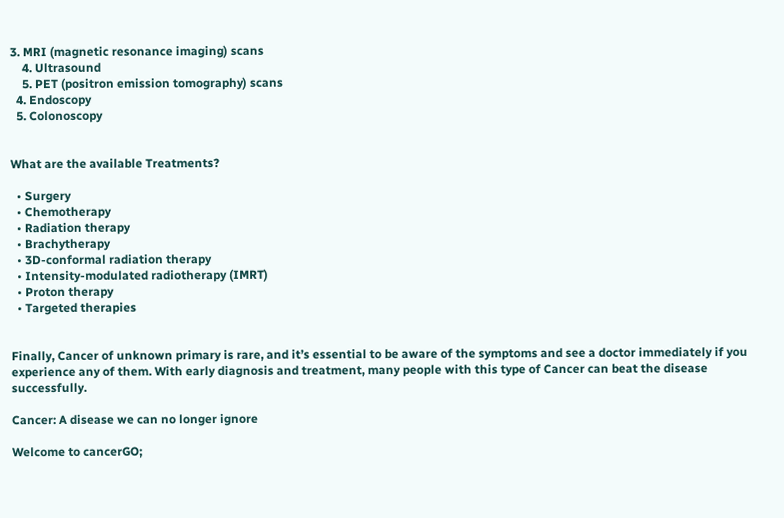3. MRI (magnetic resonance imaging) scans
    4. Ultrasound
    5. PET (positron emission tomography) scans
  4. Endoscopy
  5. Colonoscopy


What are the available Treatments?

  • Surgery
  • Chemotherapy
  • Radiation therapy
  • Brachytherapy
  • 3D-conformal radiation therapy
  • Intensity-modulated radiotherapy (IMRT)
  • Proton therapy
  • Targeted therapies


Finally, Cancer of unknown primary is rare, and it’s essential to be aware of the symptoms and see a doctor immediately if you experience any of them. With early diagnosis and treatment, many people with this type of Cancer can beat the disease successfully.

Cancer: A disease we can no longer ignore

Welcome to cancerGO;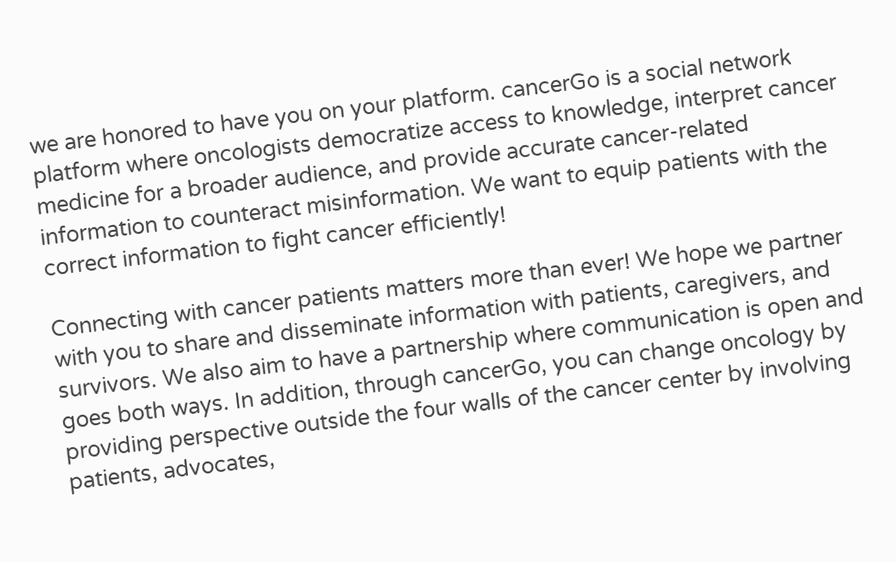we are honored to have you on your platform. cancerGo is a social network platform where oncologists democratize access to knowledge, interpret cancer medicine for a broader audience, and provide accurate cancer-related information to counteract misinformation. We want to equip patients with the correct information to fight cancer efficiently!

Connecting with cancer patients matters more than ever! We hope we partner with you to share and disseminate information with patients, caregivers, and survivors. We also aim to have a partnership where communication is open and goes both ways. In addition, through cancerGo, you can change oncology by providing perspective outside the four walls of the cancer center by involving patients, advocates,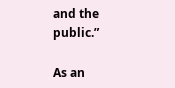and the public.”

As an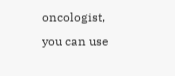oncologist, you can use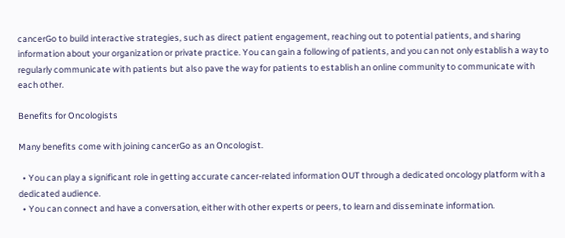cancerGo to build interactive strategies, such as direct patient engagement, reaching out to potential patients, and sharing information about your organization or private practice. You can gain a following of patients, and you can not only establish a way to regularly communicate with patients but also pave the way for patients to establish an online community to communicate with each other.

Benefits for Oncologists

Many benefits come with joining cancerGo as an Oncologist.

  • You can play a significant role in getting accurate cancer-related information OUT through a dedicated oncology platform with a dedicated audience.
  • You can connect and have a conversation, either with other experts or peers, to learn and disseminate information.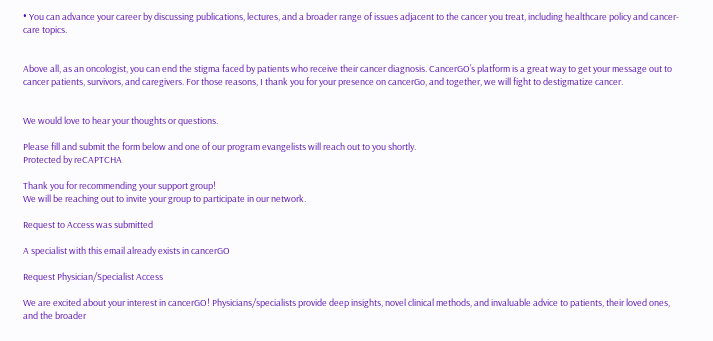• You can advance your career by discussing publications, lectures, and a broader range of issues adjacent to the cancer you treat, including healthcare policy and cancer-care topics.


Above all, as an oncologist, you can end the stigma faced by patients who receive their cancer diagnosis. CancerGO’s platform is a great way to get your message out to cancer patients, survivors, and caregivers. For those reasons, I thank you for your presence on cancerGo, and together, we will fight to destigmatize cancer.


We would love to hear your thoughts or questions.

Please fill and submit the form below and one of our program evangelists will reach out to you shortly.
Protected by reCAPTCHA

Thank you for recommending your support group!
We will be reaching out to invite your group to participate in our network.

Request to Access was submitted

A specialist with this email already exists in cancerGO

Request Physician/Specialist Access

We are excited about your interest in cancerGO! Physicians/specialists provide deep insights, novel clinical methods, and invaluable advice to patients, their loved ones, and the broader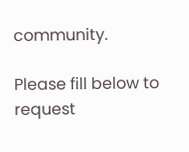community.

Please fill below to request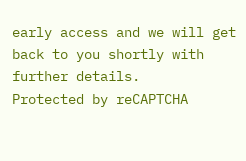early access and we will get back to you shortly with further details.
Protected by reCAPTCHA